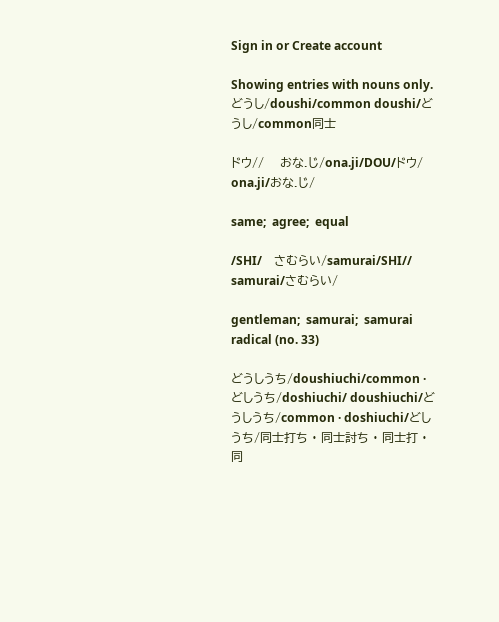Sign in or Create account

Showing entries with nouns only.
どうし/doushi/common doushi/どうし/common同士

ドウ//    おな.じ/ona.ji/DOU/ドウ/    ona.ji/おな.じ/

same;  agree;  equal

/SHI/    さむらい/samurai/SHI//    samurai/さむらい/

gentleman;  samurai;  samurai radical (no. 33)

どうしうち/doushiuchi/common · どしうち/doshiuchi/ doushiuchi/どうしうち/common · doshiuchi/どしうち/同士打ち · 同士討ち · 同士打 · 同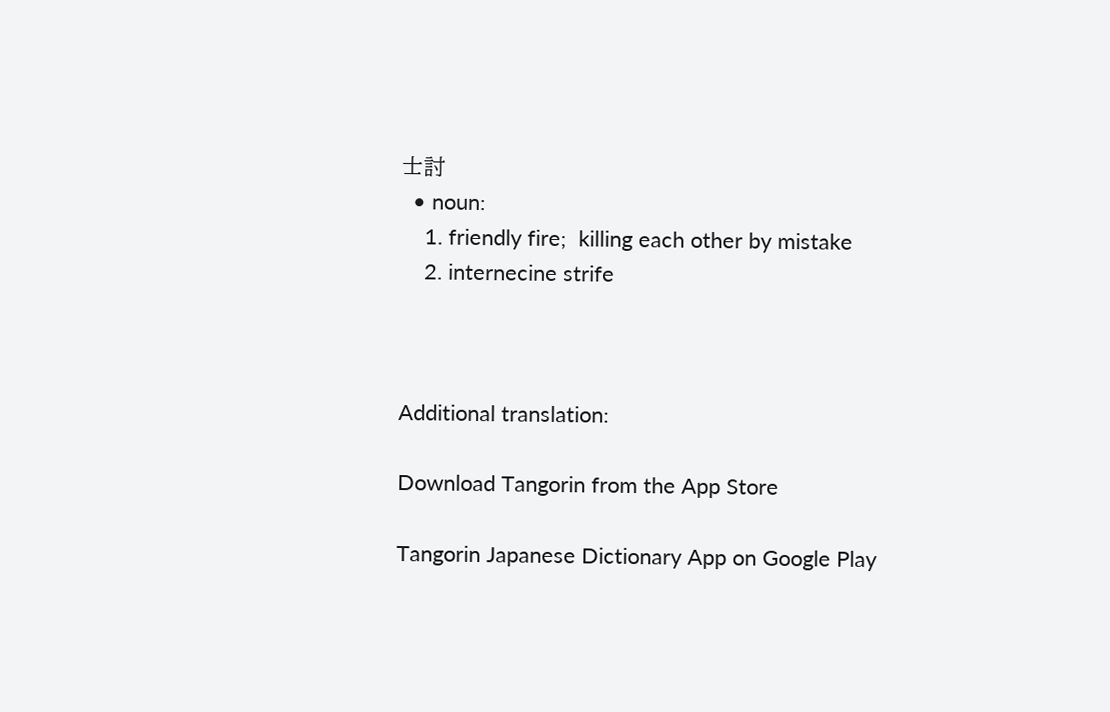士討
  • noun:
    1. friendly fire;  killing each other by mistake
    2. internecine strife



Additional translation:

Download Tangorin from the App Store

Tangorin Japanese Dictionary App on Google Play